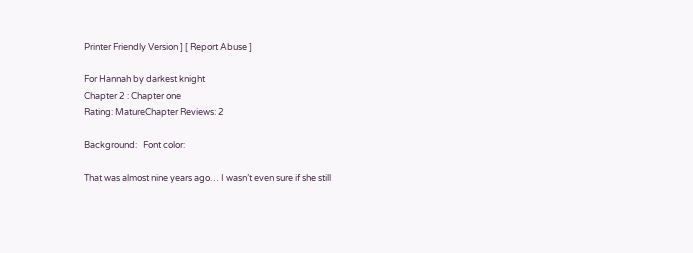Printer Friendly Version ] [ Report Abuse ]

For Hannah by darkest knight
Chapter 2 : Chapter one
Rating: MatureChapter Reviews: 2

Background:   Font color:

That was almost nine years ago… I wasn’t even sure if she still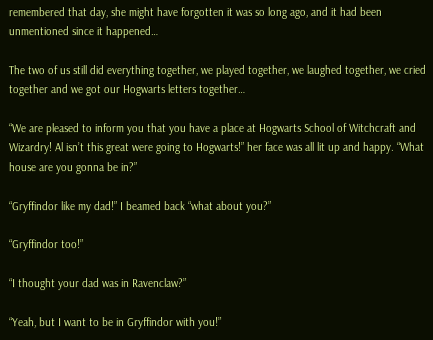remembered that day, she might have forgotten it was so long ago, and it had been unmentioned since it happened…

The two of us still did everything together, we played together, we laughed together, we cried together and we got our Hogwarts letters together…

“We are pleased to inform you that you have a place at Hogwarts School of Witchcraft and Wizardry! Al isn’t this great were going to Hogwarts!” her face was all lit up and happy. “What house are you gonna be in?”

“Gryffindor like my dad!” I beamed back “what about you?”

“Gryffindor too!”

“I thought your dad was in Ravenclaw?”

“Yeah, but I want to be in Gryffindor with you!”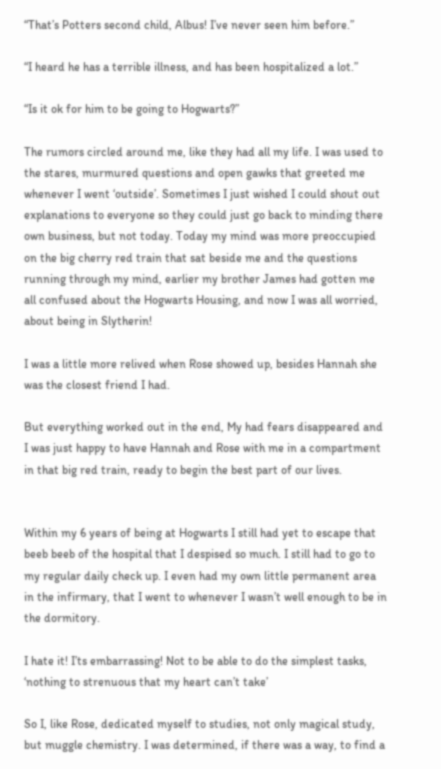“That’s Potters second child, Albus! I’ve never seen him before.”

“I heard he has a terrible illness, and has been hospitalized a lot.”

“Is it ok for him to be going to Hogwarts?”

The rumors circled around me, like they had all my life. I was used to the stares, murmured questions and open gawks that greeted me whenever I went ‘outside’. Sometimes I just wished I could shout out explanations to everyone so they could just go back to minding there own business, but not today. Today my mind was more preoccupied on the big cherry red train that sat beside me and the questions running through my mind, earlier my brother James had gotten me all confused about the Hogwarts Housing, and now I was all worried, about being in Slytherin!

I was a little more relived when Rose showed up, besides Hannah she was the closest friend I had.

But everything worked out in the end, My had fears disappeared and I was just happy to have Hannah and Rose with me in a compartment in that big red train, ready to begin the best part of our lives.


Within my 6 years of being at Hogwarts I still had yet to escape that beeb beeb of the hospital that I despised so much. I still had to go to my regular daily check up. I even had my own little permanent area in the infirmary, that I went to whenever I wasn’t well enough to be in the dormitory.

I hate it! I’ts embarrassing! Not to be able to do the simplest tasks, ‘nothing to strenuous that my heart can’t take’

So I, like Rose, dedicated myself to studies, not only magical study, but muggle chemistry. I was determined, if there was a way, to find a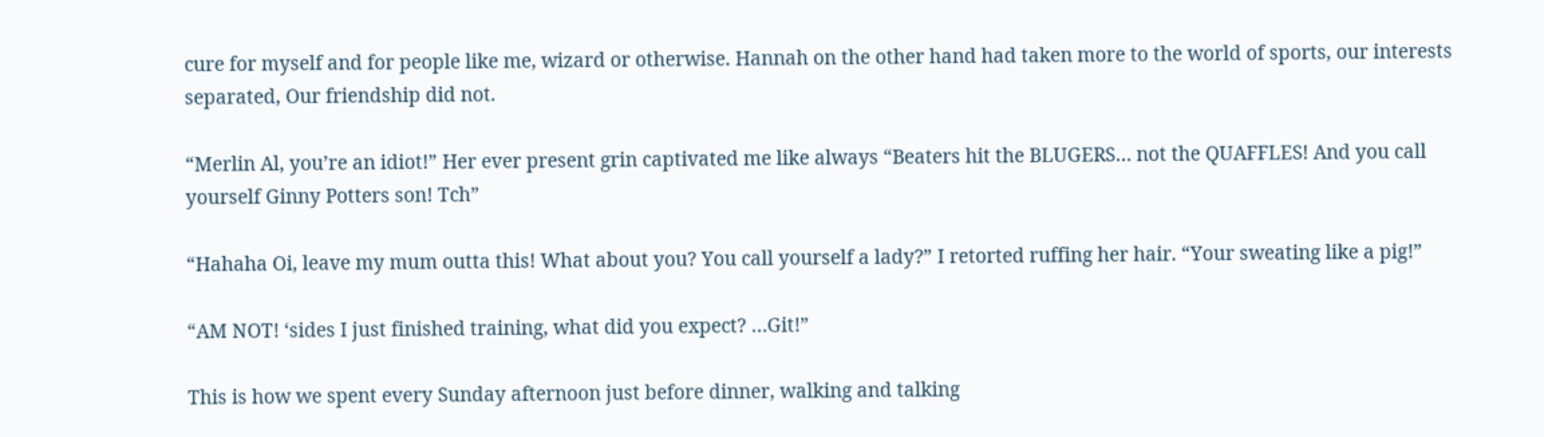cure for myself and for people like me, wizard or otherwise. Hannah on the other hand had taken more to the world of sports, our interests separated, Our friendship did not.

“Merlin Al, you’re an idiot!” Her ever present grin captivated me like always “Beaters hit the BLUGERS… not the QUAFFLES! And you call yourself Ginny Potters son! Tch”

“Hahaha Oi, leave my mum outta this! What about you? You call yourself a lady?” I retorted ruffing her hair. “Your sweating like a pig!”

“AM NOT! ‘sides I just finished training, what did you expect? …Git!”

This is how we spent every Sunday afternoon just before dinner, walking and talking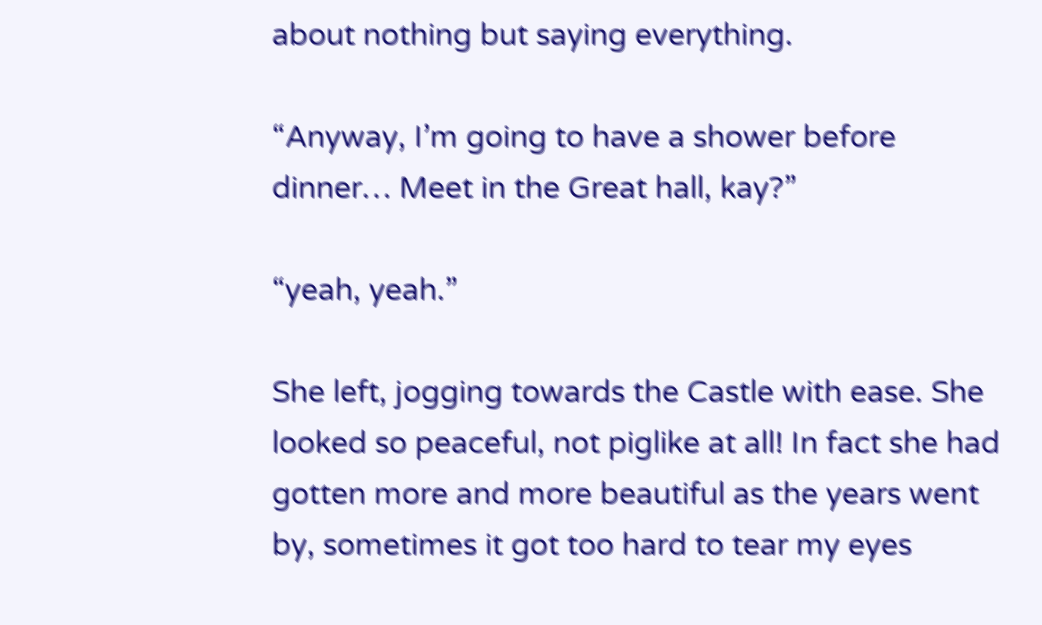about nothing but saying everything.

“Anyway, I’m going to have a shower before dinner… Meet in the Great hall, kay?”

“yeah, yeah.”

She left, jogging towards the Castle with ease. She looked so peaceful, not piglike at all! In fact she had gotten more and more beautiful as the years went by, sometimes it got too hard to tear my eyes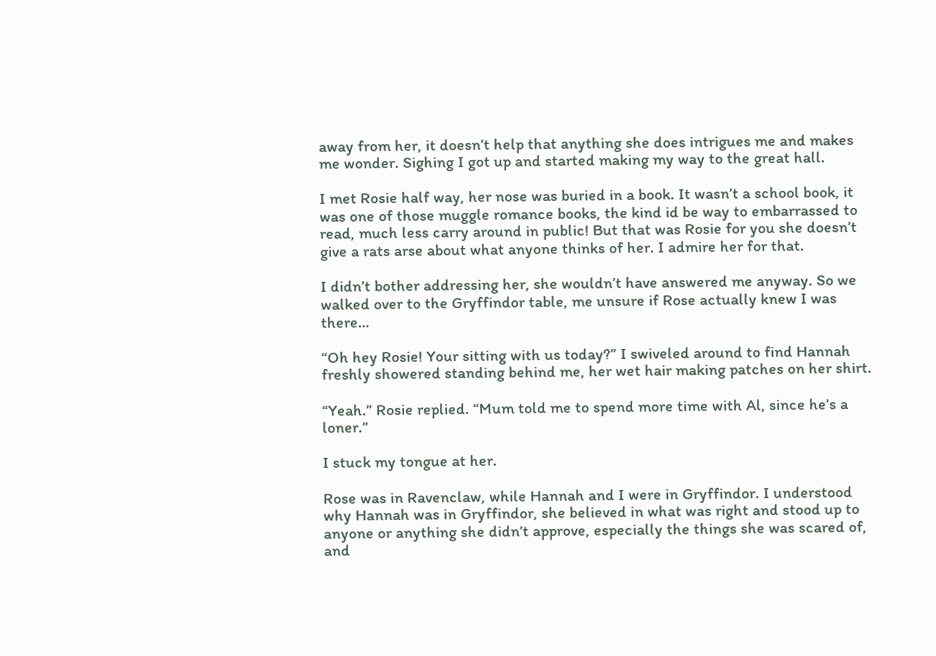away from her, it doesn’t help that anything she does intrigues me and makes me wonder. Sighing I got up and started making my way to the great hall.

I met Rosie half way, her nose was buried in a book. It wasn’t a school book, it was one of those muggle romance books, the kind id be way to embarrassed to read, much less carry around in public! But that was Rosie for you she doesn’t give a rats arse about what anyone thinks of her. I admire her for that.

I didn’t bother addressing her, she wouldn’t have answered me anyway. So we walked over to the Gryffindor table, me unsure if Rose actually knew I was there…

“Oh hey Rosie! Your sitting with us today?” I swiveled around to find Hannah freshly showered standing behind me, her wet hair making patches on her shirt.

“Yeah.” Rosie replied. “Mum told me to spend more time with Al, since he’s a loner.”

I stuck my tongue at her.

Rose was in Ravenclaw, while Hannah and I were in Gryffindor. I understood why Hannah was in Gryffindor, she believed in what was right and stood up to anyone or anything she didn’t approve, especially the things she was scared of, and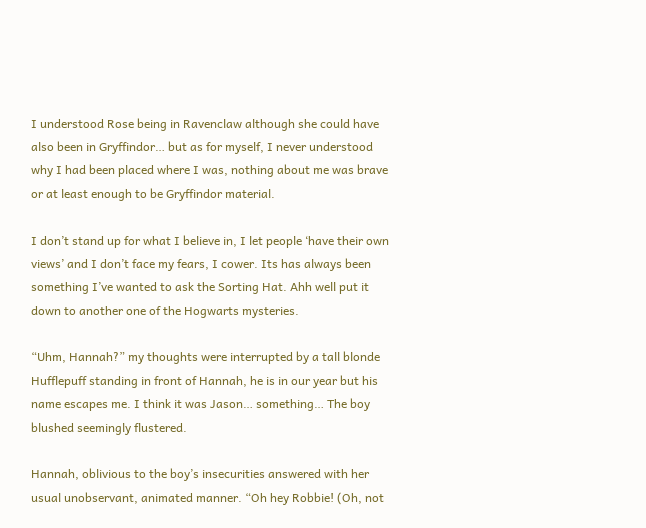I understood Rose being in Ravenclaw although she could have also been in Gryffindor… but as for myself, I never understood why I had been placed where I was, nothing about me was brave or at least enough to be Gryffindor material.

I don’t stand up for what I believe in, I let people ‘have their own views’ and I don’t face my fears, I cower. Its has always been something I’ve wanted to ask the Sorting Hat. Ahh well put it down to another one of the Hogwarts mysteries.

“Uhm, Hannah?” my thoughts were interrupted by a tall blonde Hufflepuff standing in front of Hannah, he is in our year but his name escapes me. I think it was Jason… something… The boy blushed seemingly flustered.

Hannah, oblivious to the boy’s insecurities answered with her usual unobservant, animated manner. “Oh hey Robbie! (Oh, not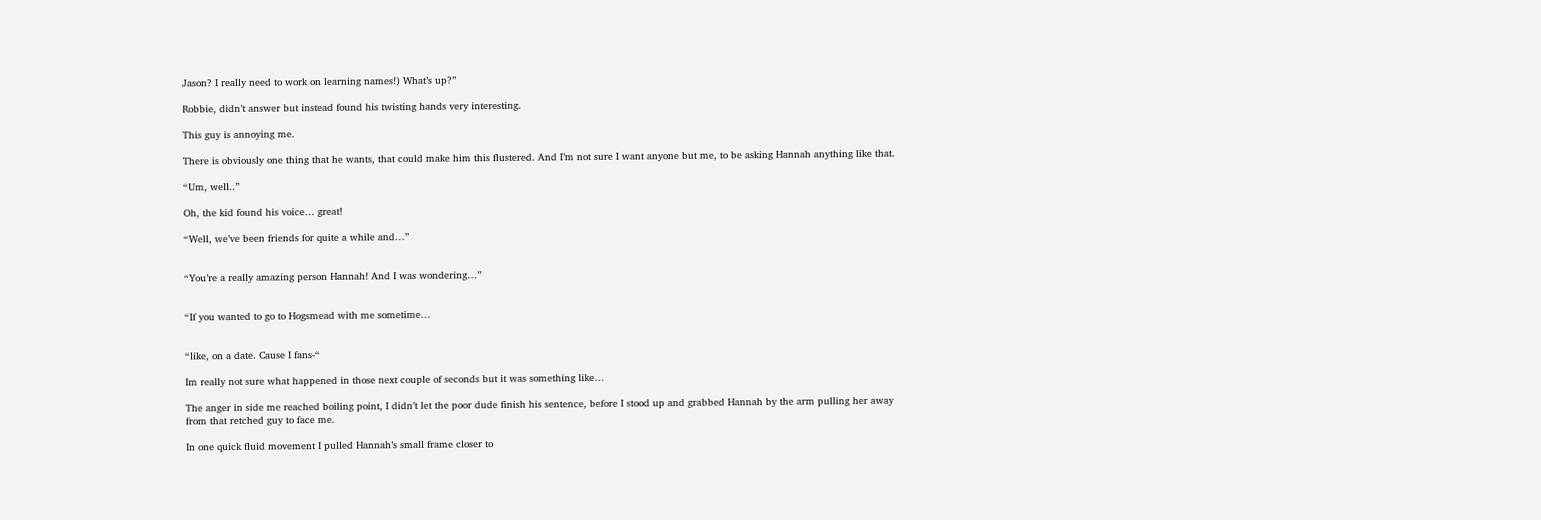Jason? I really need to work on learning names!) What’s up?”

Robbie, didn’t answer but instead found his twisting hands very interesting.

This guy is annoying me.

There is obviously one thing that he wants, that could make him this flustered. And I’m not sure I want anyone but me, to be asking Hannah anything like that.

“Um, well..”

Oh, the kid found his voice… great!

“Well, we’ve been friends for quite a while and…”


“You’re a really amazing person Hannah! And I was wondering…”


“If you wanted to go to Hogsmead with me sometime…


“like, on a date. Cause I fans-“

Im really not sure what happened in those next couple of seconds but it was something like…

The anger in side me reached boiling point, I didn’t let the poor dude finish his sentence, before I stood up and grabbed Hannah by the arm pulling her away from that retched guy to face me.

In one quick fluid movement I pulled Hannah’s small frame closer to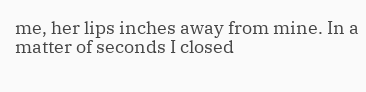me, her lips inches away from mine. In a matter of seconds I closed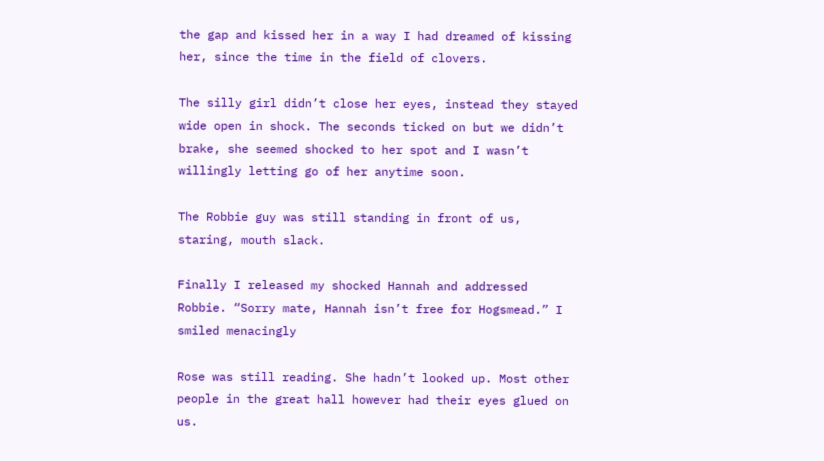the gap and kissed her in a way I had dreamed of kissing her, since the time in the field of clovers.

The silly girl didn’t close her eyes, instead they stayed wide open in shock. The seconds ticked on but we didn’t brake, she seemed shocked to her spot and I wasn’t willingly letting go of her anytime soon.

The Robbie guy was still standing in front of us, staring, mouth slack.

Finally I released my shocked Hannah and addressed Robbie. “Sorry mate, Hannah isn’t free for Hogsmead.” I smiled menacingly

Rose was still reading. She hadn’t looked up. Most other people in the great hall however had their eyes glued on us.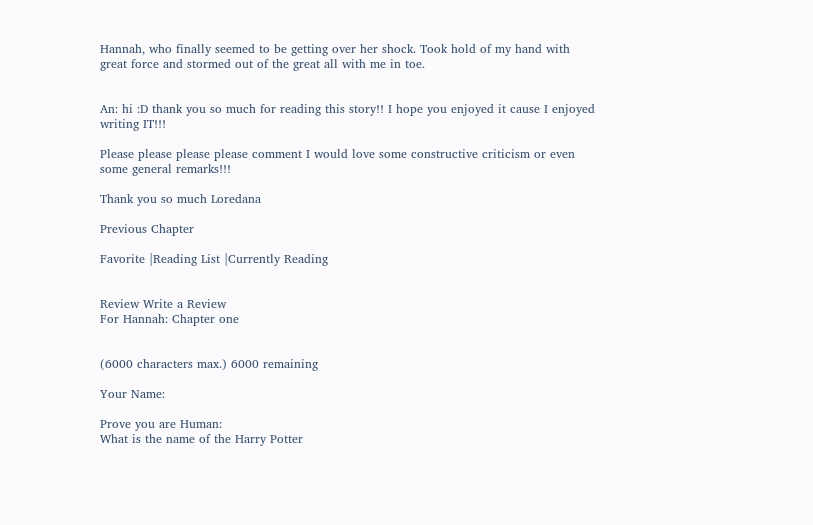Hannah, who finally seemed to be getting over her shock. Took hold of my hand with great force and stormed out of the great all with me in toe.


An: hi :D thank you so much for reading this story!! I hope you enjoyed it cause I enjoyed writing IT!!!

Please please please please comment I would love some constructive criticism or even some general remarks!!!

Thank you so much Loredana

Previous Chapter

Favorite |Reading List |Currently Reading


Review Write a Review
For Hannah: Chapter one


(6000 characters max.) 6000 remaining

Your Name:

Prove you are Human:
What is the name of the Harry Potter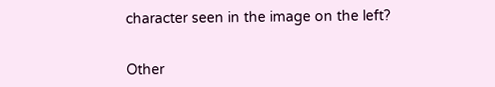character seen in the image on the left?


Other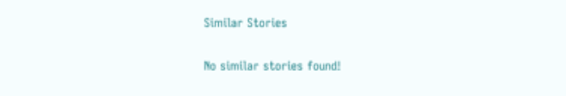Similar Stories

No similar stories found!